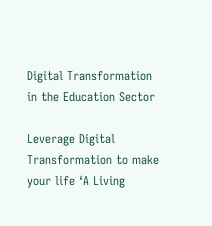Digital Transformation in the Education Sector

Leverage Digital Transformation to make your life ‘A Living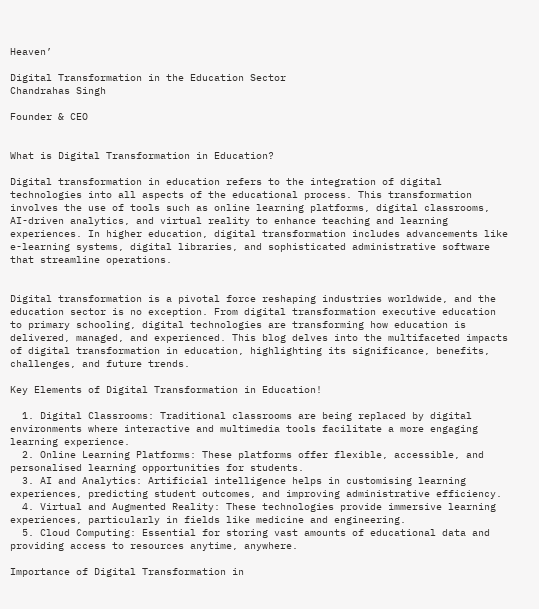Heaven’

Digital Transformation in the Education Sector
Chandrahas Singh

Founder & CEO


What is Digital Transformation in Education?

Digital transformation in education refers to the integration of digital technologies into all aspects of the educational process. This transformation involves the use of tools such as online learning platforms, digital classrooms, AI-driven analytics, and virtual reality to enhance teaching and learning experiences. In higher education, digital transformation includes advancements like e-learning systems, digital libraries, and sophisticated administrative software that streamline operations.


Digital transformation is a pivotal force reshaping industries worldwide, and the education sector is no exception. From digital transformation executive education to primary schooling, digital technologies are transforming how education is delivered, managed, and experienced. This blog delves into the multifaceted impacts of digital transformation in education, highlighting its significance, benefits, challenges, and future trends.

Key Elements of Digital Transformation in Education!

  1. Digital Classrooms: Traditional classrooms are being replaced by digital environments where interactive and multimedia tools facilitate a more engaging learning experience.
  2. Online Learning Platforms: These platforms offer flexible, accessible, and personalised learning opportunities for students.
  3. AI and Analytics: Artificial intelligence helps in customising learning experiences, predicting student outcomes, and improving administrative efficiency.
  4. Virtual and Augmented Reality: These technologies provide immersive learning experiences, particularly in fields like medicine and engineering.
  5. Cloud Computing: Essential for storing vast amounts of educational data and providing access to resources anytime, anywhere.

Importance of Digital Transformation in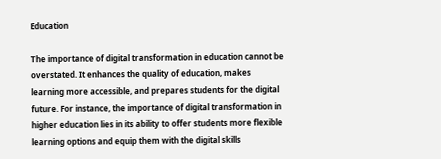Education

The importance of digital transformation in education cannot be overstated. It enhances the quality of education, makes learning more accessible, and prepares students for the digital future. For instance, the importance of digital transformation in higher education lies in its ability to offer students more flexible learning options and equip them with the digital skills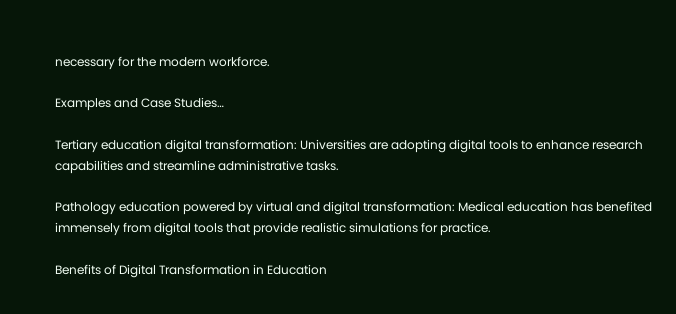necessary for the modern workforce.

Examples and Case Studies…

Tertiary education digital transformation: Universities are adopting digital tools to enhance research capabilities and streamline administrative tasks.

Pathology education powered by virtual and digital transformation: Medical education has benefited immensely from digital tools that provide realistic simulations for practice.

Benefits of Digital Transformation in Education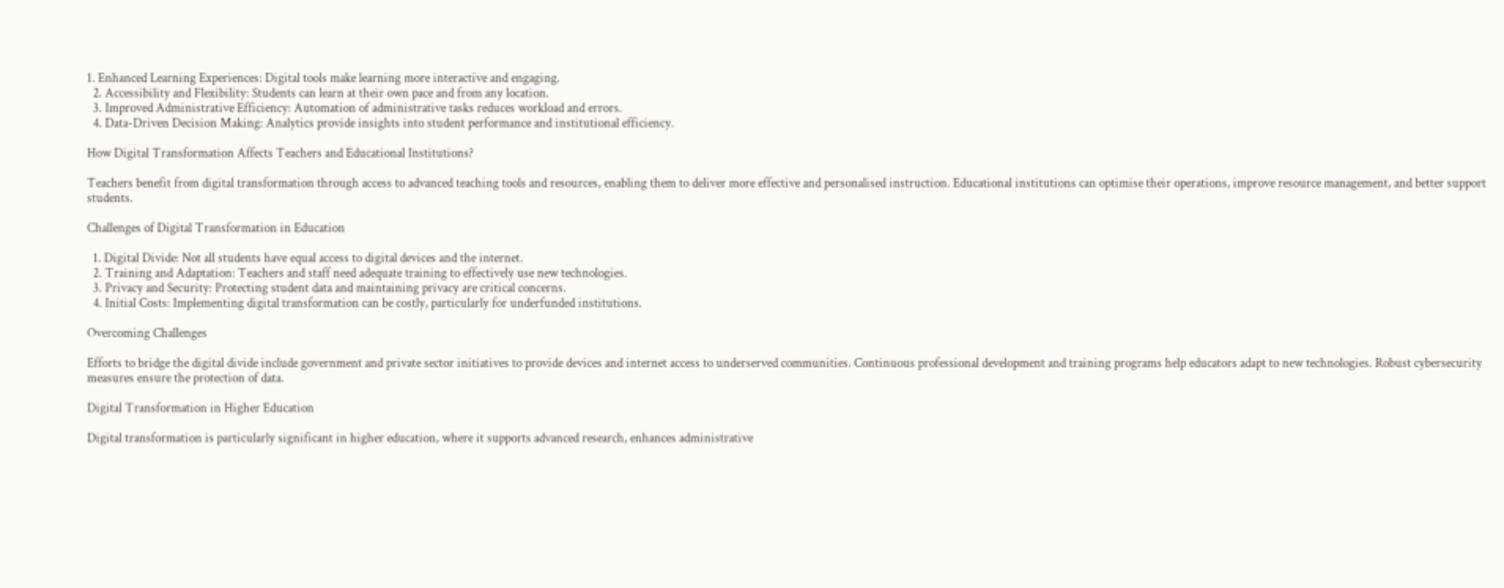1. Enhanced Learning Experiences: Digital tools make learning more interactive and engaging.
  2. Accessibility and Flexibility: Students can learn at their own pace and from any location.
  3. Improved Administrative Efficiency: Automation of administrative tasks reduces workload and errors.
  4. Data-Driven Decision Making: Analytics provide insights into student performance and institutional efficiency.

How Digital Transformation Affects Teachers and Educational Institutions?

Teachers benefit from digital transformation through access to advanced teaching tools and resources, enabling them to deliver more effective and personalised instruction. Educational institutions can optimise their operations, improve resource management, and better support students.

Challenges of Digital Transformation in Education

  1. Digital Divide: Not all students have equal access to digital devices and the internet.
  2. Training and Adaptation: Teachers and staff need adequate training to effectively use new technologies.
  3. Privacy and Security: Protecting student data and maintaining privacy are critical concerns.
  4. Initial Costs: Implementing digital transformation can be costly, particularly for underfunded institutions.

Overcoming Challenges

Efforts to bridge the digital divide include government and private sector initiatives to provide devices and internet access to underserved communities. Continuous professional development and training programs help educators adapt to new technologies. Robust cybersecurity measures ensure the protection of data.

Digital Transformation in Higher Education

Digital transformation is particularly significant in higher education, where it supports advanced research, enhances administrative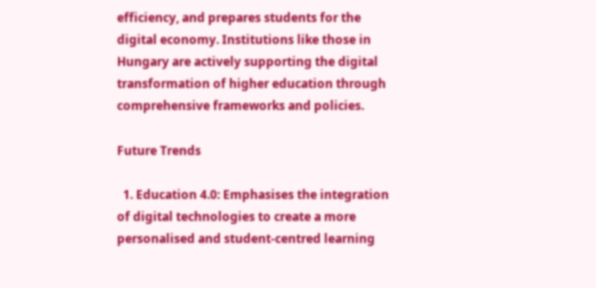efficiency, and prepares students for the digital economy. Institutions like those in Hungary are actively supporting the digital transformation of higher education through comprehensive frameworks and policies.

Future Trends

  1. Education 4.0: Emphasises the integration of digital technologies to create a more personalised and student-centred learning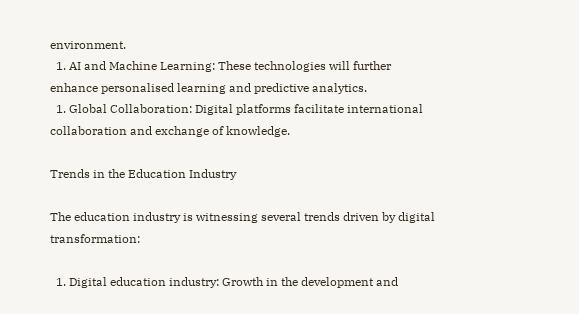environment.
  1. AI and Machine Learning: These technologies will further enhance personalised learning and predictive analytics.
  1. Global Collaboration: Digital platforms facilitate international collaboration and exchange of knowledge.

Trends in the Education Industry

The education industry is witnessing several trends driven by digital transformation:

  1. Digital education industry: Growth in the development and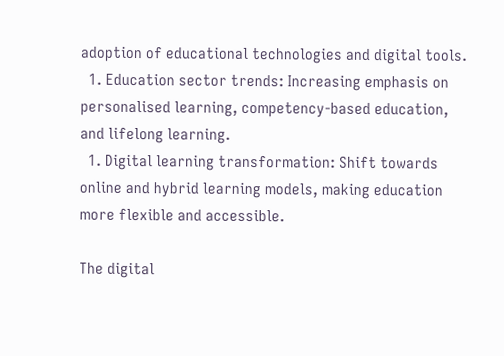adoption of educational technologies and digital tools.
  1. Education sector trends: Increasing emphasis on personalised learning, competency-based education, and lifelong learning.
  1. Digital learning transformation: Shift towards online and hybrid learning models, making education more flexible and accessible.

The digital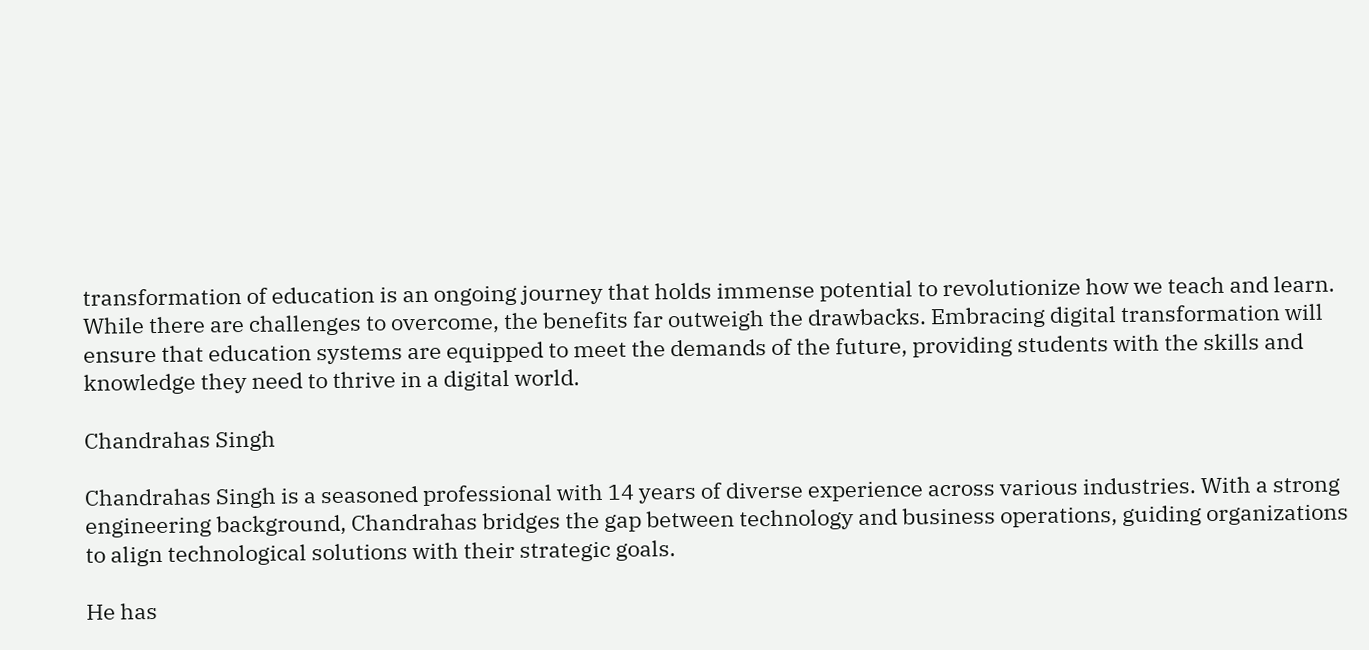transformation of education is an ongoing journey that holds immense potential to revolutionize how we teach and learn. While there are challenges to overcome, the benefits far outweigh the drawbacks. Embracing digital transformation will ensure that education systems are equipped to meet the demands of the future, providing students with the skills and knowledge they need to thrive in a digital world.

Chandrahas Singh

Chandrahas Singh is a seasoned professional with 14 years of diverse experience across various industries. With a strong engineering background, Chandrahas bridges the gap between technology and business operations, guiding organizations to align technological solutions with their strategic goals.

He has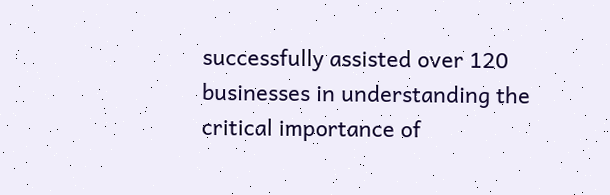successfully assisted over 120 businesses in understanding the critical importance of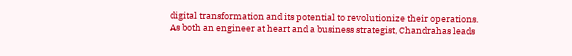digital transformation and its potential to revolutionize their operations. As both an engineer at heart and a business strategist, Chandrahas leads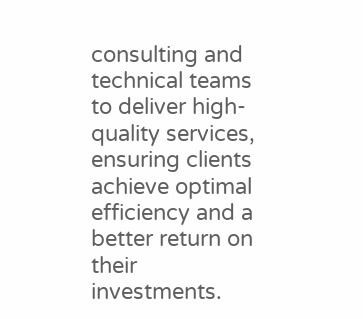consulting and technical teams to deliver high-quality services, ensuring clients achieve optimal efficiency and a better return on their investments.